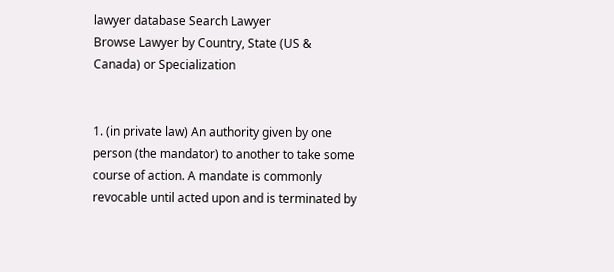lawyer database Search Lawyer
Browse Lawyer by Country, State (US & Canada) or Specialization


1. (in private law) An authority given by one person (the mandator) to another to take some course of action. A mandate is commonly revocable until acted upon and is terminated by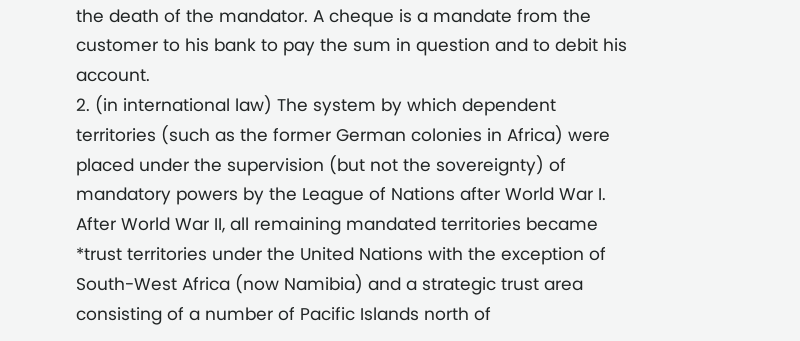the death of the mandator. A cheque is a mandate from the customer to his bank to pay the sum in question and to debit his account.
2. (in international law) The system by which dependent territories (such as the former German colonies in Africa) were placed under the supervision (but not the sovereignty) of mandatory powers by the League of Nations after World War I. After World War II, all remaining mandated territories became *trust territories under the United Nations with the exception of South-West Africa (now Namibia) and a strategic trust area consisting of a number of Pacific Islands north of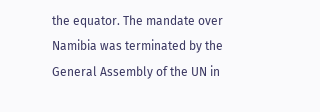the equator. The mandate over Namibia was terminated by the General Assembly of the UN in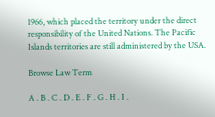1966, which placed the territory under the direct responsibility of the United Nations. The Pacific Islands territories are still administered by the USA.

Browse Law Term

A . B . C . D . E . F . G . H . I .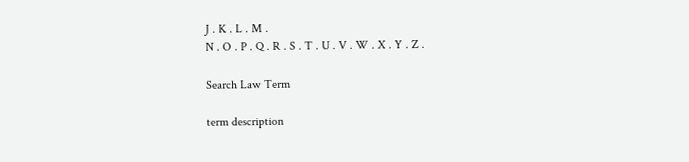J . K . L . M .
N . O . P . Q . R . S . T . U . V . W . X . Y . Z .

Search Law Term

term description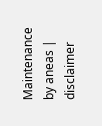Maintenance by aneas | disclaimer